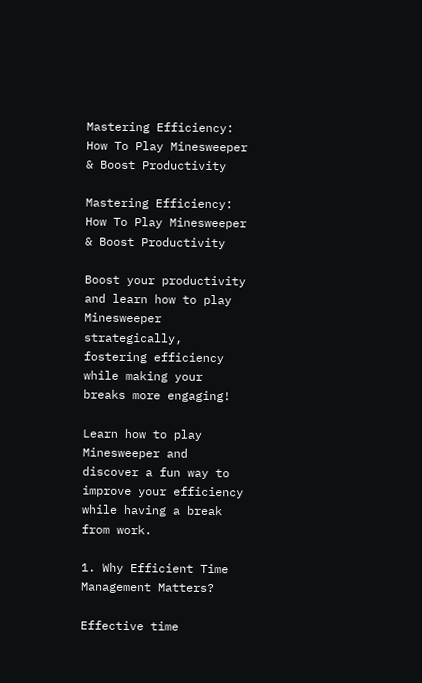Mastering Efficiency: How To Play Minesweeper & Boost Productivity

Mastering Efficiency: How To Play Minesweeper & Boost Productivity

Boost your productivity and learn how to play Minesweeper strategically, fostering efficiency while making your breaks more engaging!

Learn how to play Minesweeper and discover a fun way to improve your efficiency while having a break from work.

1. Why Efficient Time Management Matters?

Effective time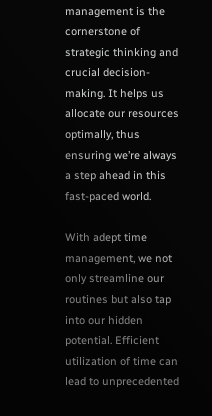management is the cornerstone of strategic thinking and crucial decision-making. It helps us allocate our resources optimally, thus ensuring we’re always a step ahead in this fast-paced world.

With adept time management, we not only streamline our routines but also tap into our hidden potential. Efficient utilization of time can lead to unprecedented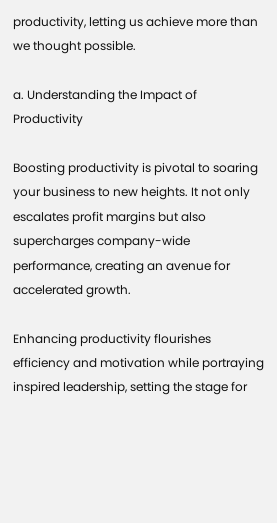productivity, letting us achieve more than we thought possible.

a. Understanding the Impact of Productivity

Boosting productivity is pivotal to soaring your business to new heights. It not only escalates profit margins but also supercharges company-wide performance, creating an avenue for accelerated growth.

Enhancing productivity flourishes efficiency and motivation while portraying inspired leadership, setting the stage for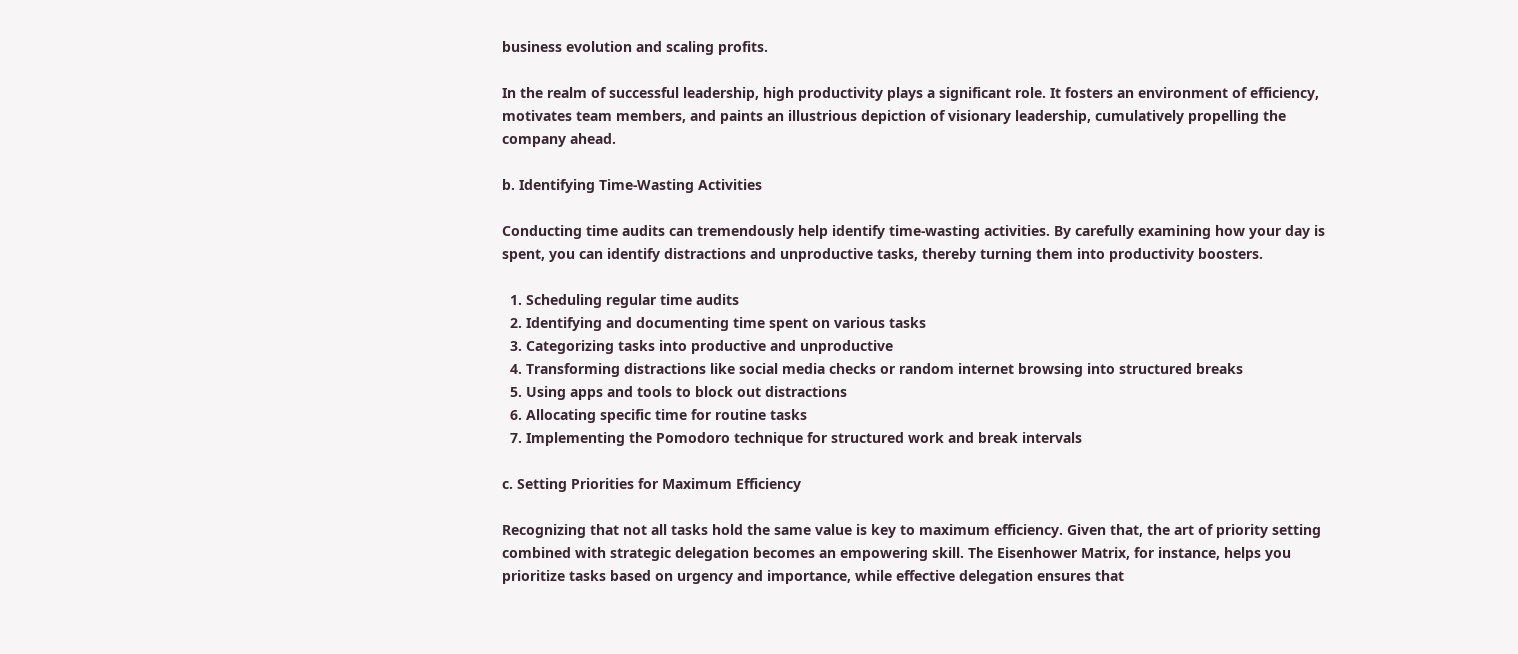business evolution and scaling profits.

In the realm of successful leadership, high productivity plays a significant role. It fosters an environment of efficiency, motivates team members, and paints an illustrious depiction of visionary leadership, cumulatively propelling the company ahead.

b. Identifying Time-Wasting Activities

Conducting time audits can tremendously help identify time-wasting activities. By carefully examining how your day is spent, you can identify distractions and unproductive tasks, thereby turning them into productivity boosters.

  1. Scheduling regular time audits
  2. Identifying and documenting time spent on various tasks
  3. Categorizing tasks into productive and unproductive
  4. Transforming distractions like social media checks or random internet browsing into structured breaks
  5. Using apps and tools to block out distractions
  6. Allocating specific time for routine tasks
  7. Implementing the Pomodoro technique for structured work and break intervals

c. Setting Priorities for Maximum Efficiency

Recognizing that not all tasks hold the same value is key to maximum efficiency. Given that, the art of priority setting combined with strategic delegation becomes an empowering skill. The Eisenhower Matrix, for instance, helps you prioritize tasks based on urgency and importance, while effective delegation ensures that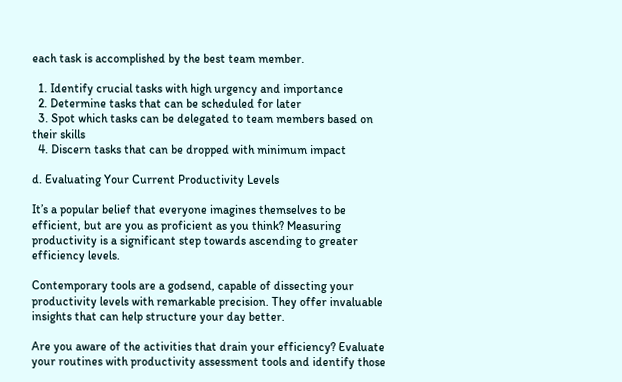each task is accomplished by the best team member.

  1. Identify crucial tasks with high urgency and importance
  2. Determine tasks that can be scheduled for later
  3. Spot which tasks can be delegated to team members based on their skills
  4. Discern tasks that can be dropped with minimum impact

d. Evaluating Your Current Productivity Levels

It’s a popular belief that everyone imagines themselves to be efficient, but are you as proficient as you think? Measuring productivity is a significant step towards ascending to greater efficiency levels.

Contemporary tools are a godsend, capable of dissecting your productivity levels with remarkable precision. They offer invaluable insights that can help structure your day better.

Are you aware of the activities that drain your efficiency? Evaluate your routines with productivity assessment tools and identify those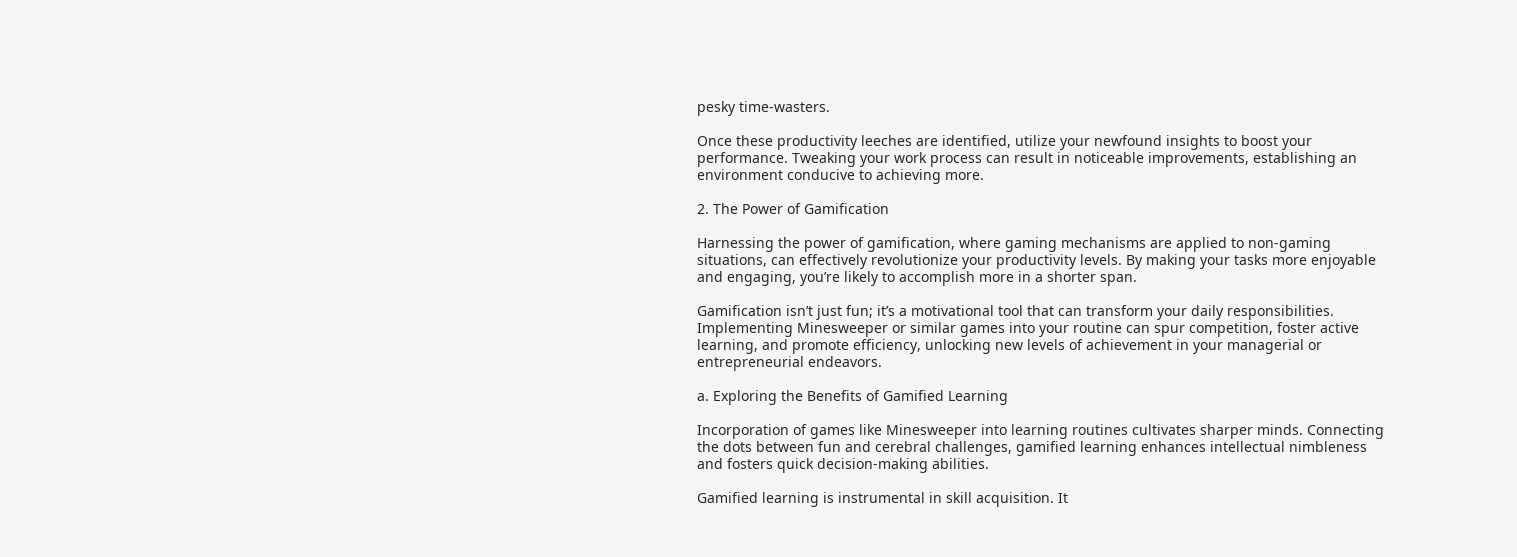pesky time-wasters.

Once these productivity leeches are identified, utilize your newfound insights to boost your performance. Tweaking your work process can result in noticeable improvements, establishing an environment conducive to achieving more.

2. The Power of Gamification

Harnessing the power of gamification, where gaming mechanisms are applied to non-gaming situations, can effectively revolutionize your productivity levels. By making your tasks more enjoyable and engaging, you’re likely to accomplish more in a shorter span.

Gamification isn’t just fun; it’s a motivational tool that can transform your daily responsibilities. Implementing Minesweeper or similar games into your routine can spur competition, foster active learning, and promote efficiency, unlocking new levels of achievement in your managerial or entrepreneurial endeavors.

a. Exploring the Benefits of Gamified Learning

Incorporation of games like Minesweeper into learning routines cultivates sharper minds. Connecting the dots between fun and cerebral challenges, gamified learning enhances intellectual nimbleness and fosters quick decision-making abilities.

Gamified learning is instrumental in skill acquisition. It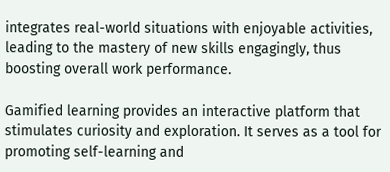integrates real-world situations with enjoyable activities, leading to the mastery of new skills engagingly, thus boosting overall work performance.

Gamified learning provides an interactive platform that stimulates curiosity and exploration. It serves as a tool for promoting self-learning and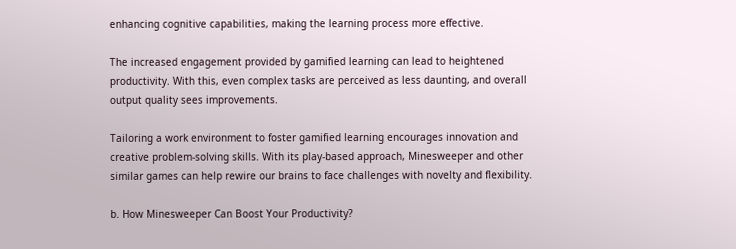enhancing cognitive capabilities, making the learning process more effective.

The increased engagement provided by gamified learning can lead to heightened productivity. With this, even complex tasks are perceived as less daunting, and overall output quality sees improvements.

Tailoring a work environment to foster gamified learning encourages innovation and creative problem-solving skills. With its play-based approach, Minesweeper and other similar games can help rewire our brains to face challenges with novelty and flexibility.

b. How Minesweeper Can Boost Your Productivity?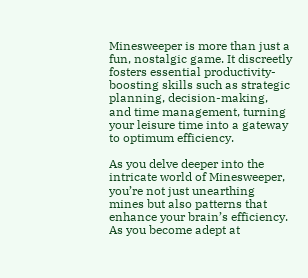Minesweeper is more than just a fun, nostalgic game. It discreetly fosters essential productivity-boosting skills such as strategic planning, decision-making, and time management, turning your leisure time into a gateway to optimum efficiency.

As you delve deeper into the intricate world of Minesweeper, you’re not just unearthing mines but also patterns that enhance your brain’s efficiency. As you become adept at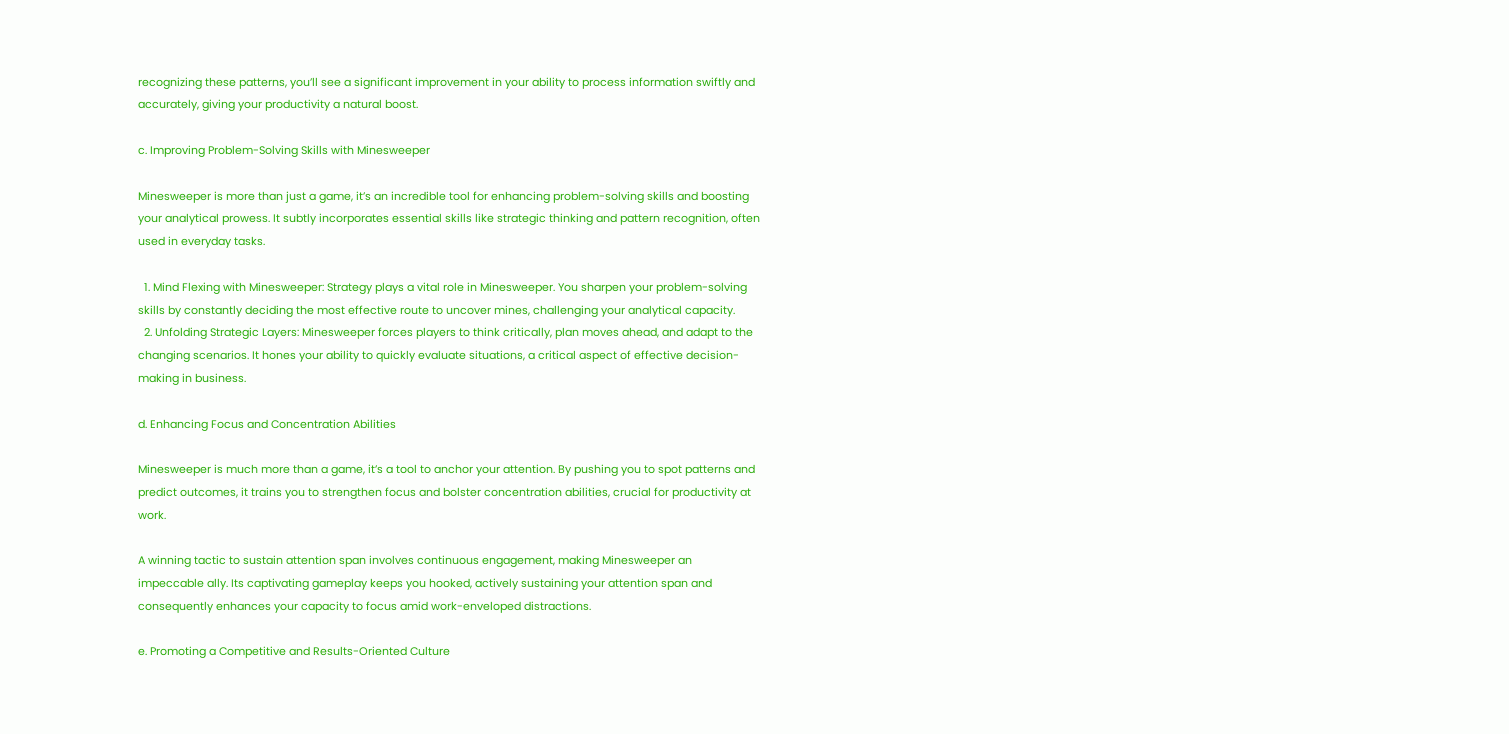recognizing these patterns, you’ll see a significant improvement in your ability to process information swiftly and accurately, giving your productivity a natural boost.

c. Improving Problem-Solving Skills with Minesweeper

Minesweeper is more than just a game, it’s an incredible tool for enhancing problem-solving skills and boosting your analytical prowess. It subtly incorporates essential skills like strategic thinking and pattern recognition, often used in everyday tasks.

  1. Mind Flexing with Minesweeper: Strategy plays a vital role in Minesweeper. You sharpen your problem-solving skills by constantly deciding the most effective route to uncover mines, challenging your analytical capacity.
  2. Unfolding Strategic Layers: Minesweeper forces players to think critically, plan moves ahead, and adapt to the changing scenarios. It hones your ability to quickly evaluate situations, a critical aspect of effective decision-making in business.

d. Enhancing Focus and Concentration Abilities

Minesweeper is much more than a game, it’s a tool to anchor your attention. By pushing you to spot patterns and predict outcomes, it trains you to strengthen focus and bolster concentration abilities, crucial for productivity at work.

A winning tactic to sustain attention span involves continuous engagement, making Minesweeper an impeccable ally. Its captivating gameplay keeps you hooked, actively sustaining your attention span and consequently enhances your capacity to focus amid work-enveloped distractions.

e. Promoting a Competitive and Results-Oriented Culture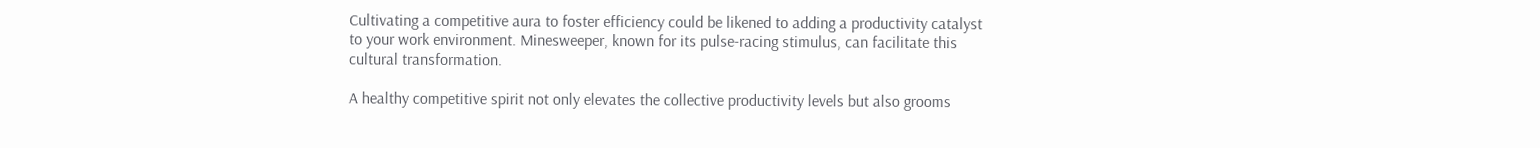Cultivating a competitive aura to foster efficiency could be likened to adding a productivity catalyst to your work environment. Minesweeper, known for its pulse-racing stimulus, can facilitate this cultural transformation.

A healthy competitive spirit not only elevates the collective productivity levels but also grooms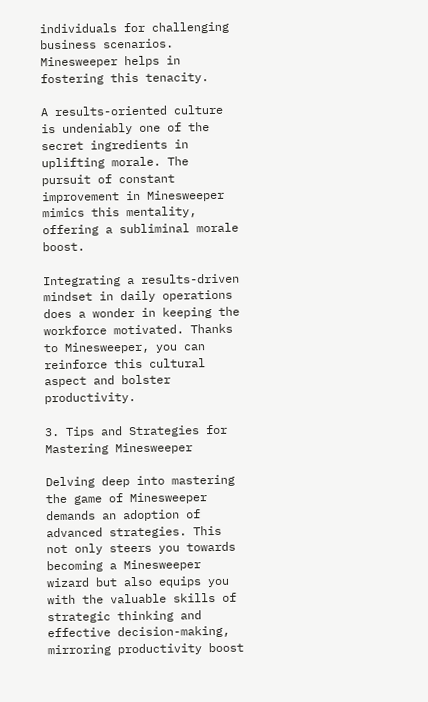individuals for challenging business scenarios. Minesweeper helps in fostering this tenacity.

A results-oriented culture is undeniably one of the secret ingredients in uplifting morale. The pursuit of constant improvement in Minesweeper mimics this mentality, offering a subliminal morale boost.

Integrating a results-driven mindset in daily operations does a wonder in keeping the workforce motivated. Thanks to Minesweeper, you can reinforce this cultural aspect and bolster productivity.

3. Tips and Strategies for Mastering Minesweeper

Delving deep into mastering the game of Minesweeper demands an adoption of advanced strategies. This not only steers you towards becoming a Minesweeper wizard but also equips you with the valuable skills of strategic thinking and effective decision-making, mirroring productivity boost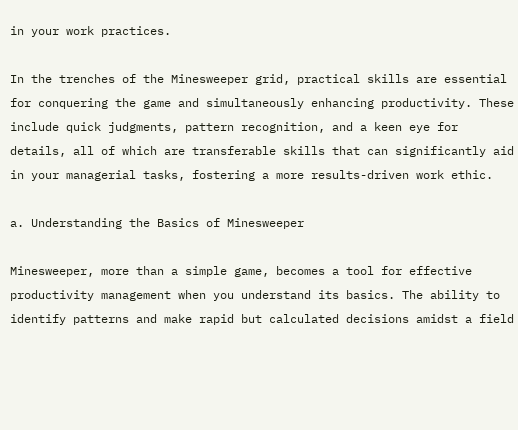in your work practices.

In the trenches of the Minesweeper grid, practical skills are essential for conquering the game and simultaneously enhancing productivity. These include quick judgments, pattern recognition, and a keen eye for details, all of which are transferable skills that can significantly aid in your managerial tasks, fostering a more results-driven work ethic.

a. Understanding the Basics of Minesweeper

Minesweeper, more than a simple game, becomes a tool for effective productivity management when you understand its basics. The ability to identify patterns and make rapid but calculated decisions amidst a field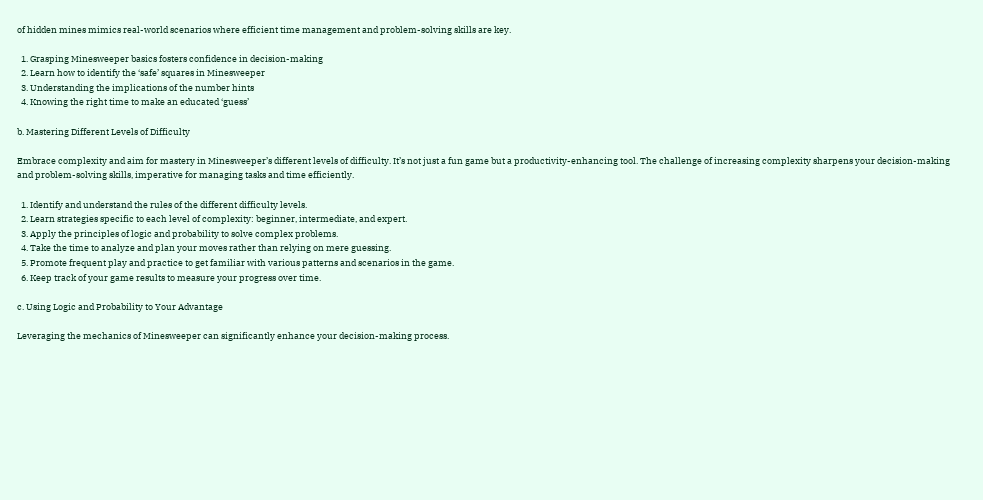of hidden mines mimics real-world scenarios where efficient time management and problem-solving skills are key.

  1. Grasping Minesweeper basics fosters confidence in decision-making
  2. Learn how to identify the ‘safe’ squares in Minesweeper
  3. Understanding the implications of the number hints
  4. Knowing the right time to make an educated ‘guess’

b. Mastering Different Levels of Difficulty

Embrace complexity and aim for mastery in Minesweeper’s different levels of difficulty. It’s not just a fun game but a productivity-enhancing tool. The challenge of increasing complexity sharpens your decision-making and problem-solving skills, imperative for managing tasks and time efficiently.

  1. Identify and understand the rules of the different difficulty levels.
  2. Learn strategies specific to each level of complexity: beginner, intermediate, and expert.
  3. Apply the principles of logic and probability to solve complex problems.
  4. Take the time to analyze and plan your moves rather than relying on mere guessing.
  5. Promote frequent play and practice to get familiar with various patterns and scenarios in the game.
  6. Keep track of your game results to measure your progress over time.

c. Using Logic and Probability to Your Advantage

Leveraging the mechanics of Minesweeper can significantly enhance your decision-making process.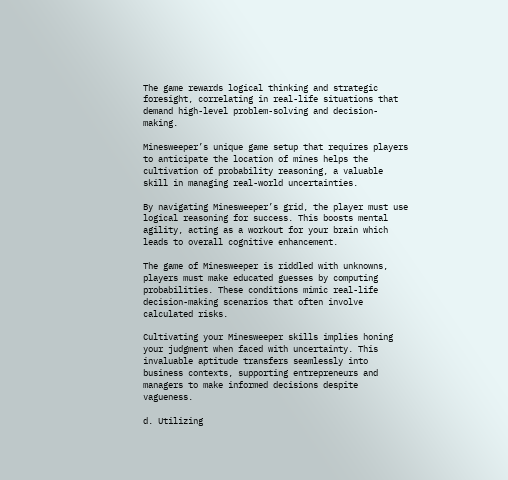The game rewards logical thinking and strategic foresight, correlating in real-life situations that demand high-level problem-solving and decision-making.

Minesweeper’s unique game setup that requires players to anticipate the location of mines helps the cultivation of probability reasoning, a valuable skill in managing real-world uncertainties.

By navigating Minesweeper’s grid, the player must use logical reasoning for success. This boosts mental agility, acting as a workout for your brain which leads to overall cognitive enhancement.

The game of Minesweeper is riddled with unknowns, players must make educated guesses by computing probabilities. These conditions mimic real-life decision-making scenarios that often involve calculated risks.

Cultivating your Minesweeper skills implies honing your judgment when faced with uncertainty. This invaluable aptitude transfers seamlessly into business contexts, supporting entrepreneurs and managers to make informed decisions despite vagueness.

d. Utilizing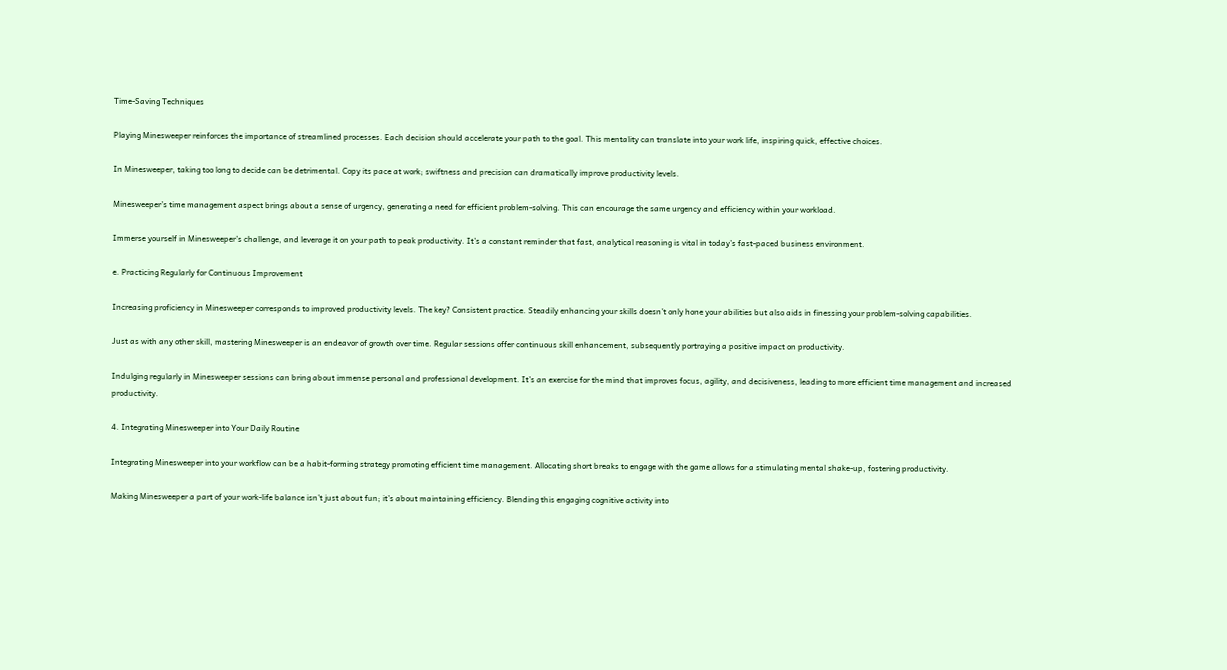Time-Saving Techniques

Playing Minesweeper reinforces the importance of streamlined processes. Each decision should accelerate your path to the goal. This mentality can translate into your work life, inspiring quick, effective choices.

In Minesweeper, taking too long to decide can be detrimental. Copy its pace at work; swiftness and precision can dramatically improve productivity levels.

Minesweeper’s time management aspect brings about a sense of urgency, generating a need for efficient problem-solving. This can encourage the same urgency and efficiency within your workload.

Immerse yourself in Minesweeper’s challenge, and leverage it on your path to peak productivity. It’s a constant reminder that fast, analytical reasoning is vital in today’s fast-paced business environment.

e. Practicing Regularly for Continuous Improvement

Increasing proficiency in Minesweeper corresponds to improved productivity levels. The key? Consistent practice. Steadily enhancing your skills doesn’t only hone your abilities but also aids in finessing your problem-solving capabilities.

Just as with any other skill, mastering Minesweeper is an endeavor of growth over time. Regular sessions offer continuous skill enhancement, subsequently portraying a positive impact on productivity.

Indulging regularly in Minesweeper sessions can bring about immense personal and professional development. It’s an exercise for the mind that improves focus, agility, and decisiveness, leading to more efficient time management and increased productivity.

4. Integrating Minesweeper into Your Daily Routine

Integrating Minesweeper into your workflow can be a habit-forming strategy promoting efficient time management. Allocating short breaks to engage with the game allows for a stimulating mental shake-up, fostering productivity.

Making Minesweeper a part of your work-life balance isn’t just about fun; it’s about maintaining efficiency. Blending this engaging cognitive activity into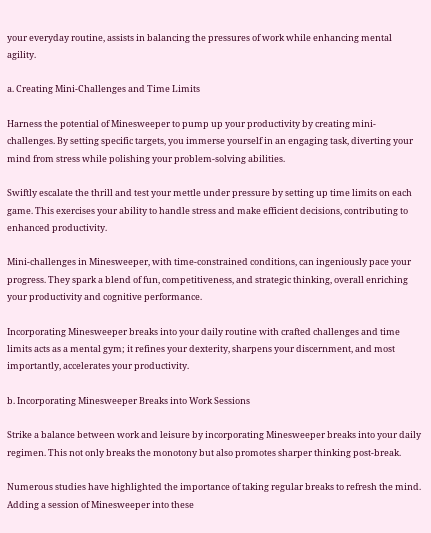your everyday routine, assists in balancing the pressures of work while enhancing mental agility.

a. Creating Mini-Challenges and Time Limits

Harness the potential of Minesweeper to pump up your productivity by creating mini-challenges. By setting specific targets, you immerse yourself in an engaging task, diverting your mind from stress while polishing your problem-solving abilities.

Swiftly escalate the thrill and test your mettle under pressure by setting up time limits on each game. This exercises your ability to handle stress and make efficient decisions, contributing to enhanced productivity.

Mini-challenges in Minesweeper, with time-constrained conditions, can ingeniously pace your progress. They spark a blend of fun, competitiveness, and strategic thinking, overall enriching your productivity and cognitive performance.

Incorporating Minesweeper breaks into your daily routine with crafted challenges and time limits acts as a mental gym; it refines your dexterity, sharpens your discernment, and most importantly, accelerates your productivity.

b. Incorporating Minesweeper Breaks into Work Sessions

Strike a balance between work and leisure by incorporating Minesweeper breaks into your daily regimen. This not only breaks the monotony but also promotes sharper thinking post-break.

Numerous studies have highlighted the importance of taking regular breaks to refresh the mind. Adding a session of Minesweeper into these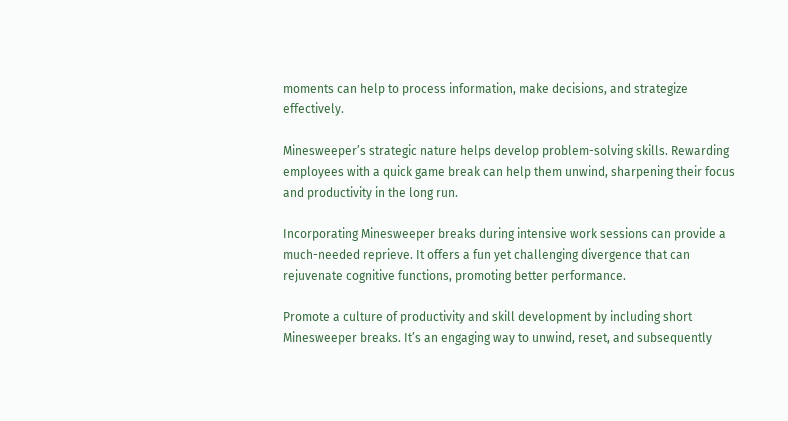moments can help to process information, make decisions, and strategize effectively.

Minesweeper’s strategic nature helps develop problem-solving skills. Rewarding employees with a quick game break can help them unwind, sharpening their focus and productivity in the long run.

Incorporating Minesweeper breaks during intensive work sessions can provide a much-needed reprieve. It offers a fun yet challenging divergence that can rejuvenate cognitive functions, promoting better performance.

Promote a culture of productivity and skill development by including short Minesweeper breaks. It’s an engaging way to unwind, reset, and subsequently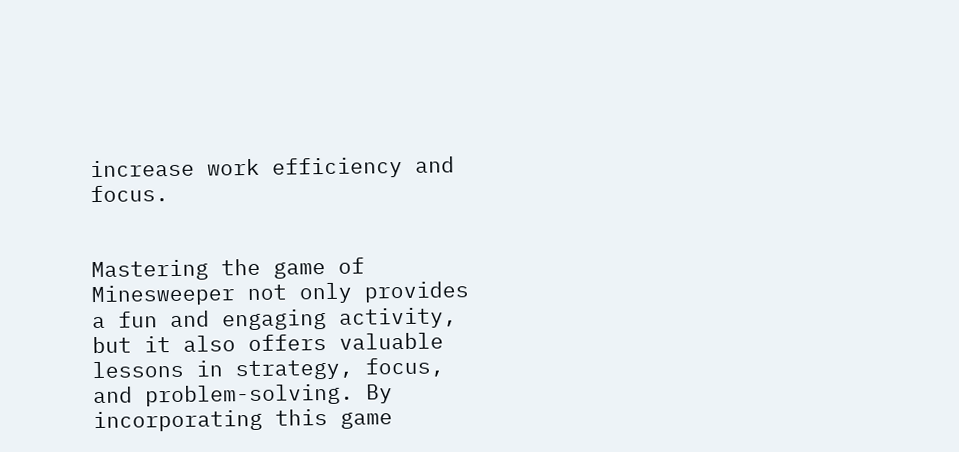increase work efficiency and focus.


Mastering the game of Minesweeper not only provides a fun and engaging activity, but it also offers valuable lessons in strategy, focus, and problem-solving. By incorporating this game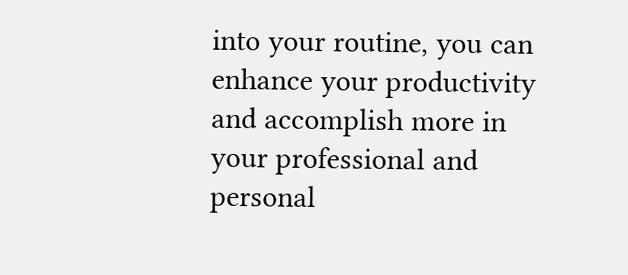into your routine, you can enhance your productivity and accomplish more in your professional and personal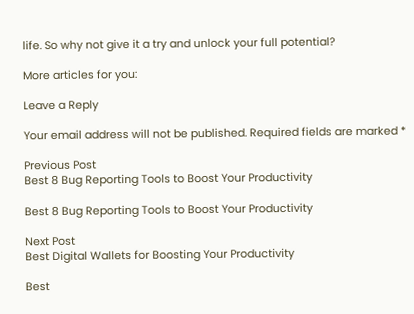life. So why not give it a try and unlock your full potential?

More articles for you:

Leave a Reply

Your email address will not be published. Required fields are marked *

Previous Post
Best 8 Bug Reporting Tools to Boost Your Productivity

Best 8 Bug Reporting Tools to Boost Your Productivity

Next Post
Best Digital Wallets for Boosting Your Productivity

Best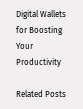Digital Wallets for Boosting Your Productivity

Related Posts